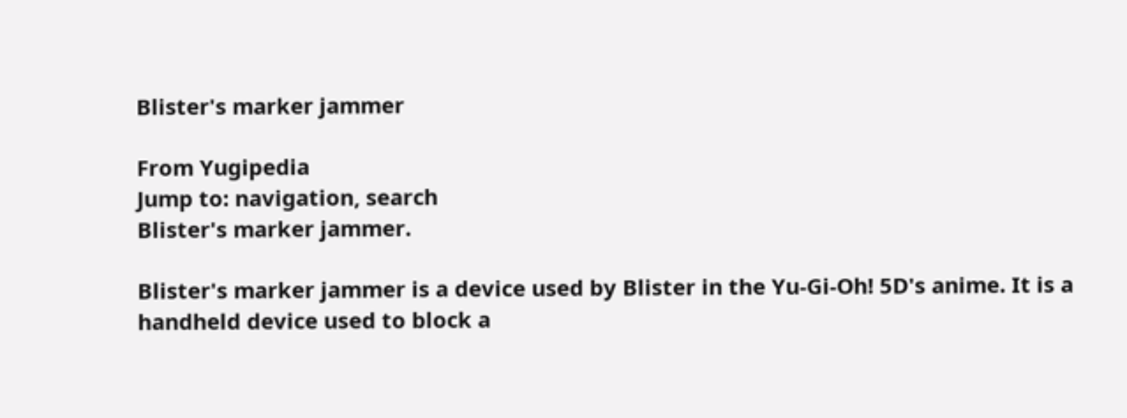Blister's marker jammer

From Yugipedia
Jump to: navigation, search
Blister's marker jammer.

Blister's marker jammer is a device used by Blister in the Yu-Gi-Oh! 5D's anime. It is a handheld device used to block a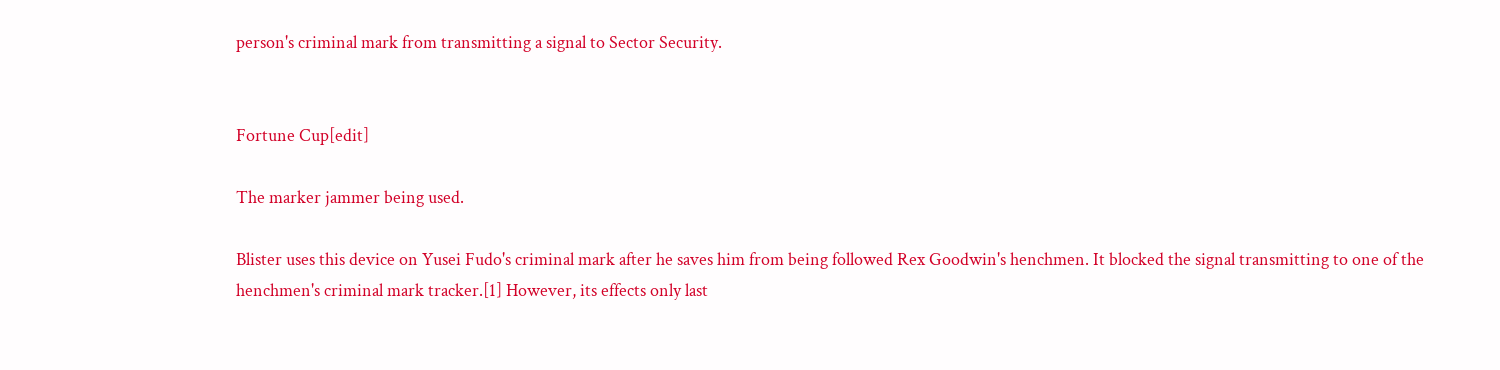person's criminal mark from transmitting a signal to Sector Security.


Fortune Cup[edit]

The marker jammer being used.

Blister uses this device on Yusei Fudo's criminal mark after he saves him from being followed Rex Goodwin's henchmen. It blocked the signal transmitting to one of the henchmen's criminal mark tracker.[1] However, its effects only last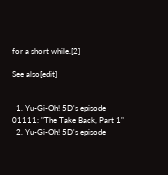for a short while.[2]

See also[edit]


  1. Yu-Gi-Oh! 5D's episode 01111: "The Take Back, Part 1"
  2. Yu-Gi-Oh! 5D's episode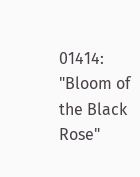01414: "Bloom of the Black Rose"